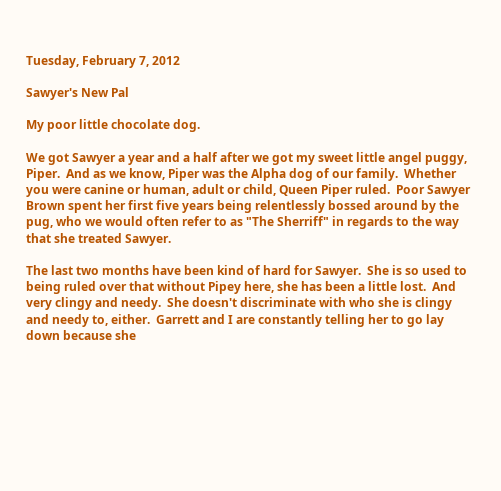Tuesday, February 7, 2012

Sawyer's New Pal

My poor little chocolate dog.

We got Sawyer a year and a half after we got my sweet little angel puggy, Piper.  And as we know, Piper was the Alpha dog of our family.  Whether you were canine or human, adult or child, Queen Piper ruled.  Poor Sawyer Brown spent her first five years being relentlessly bossed around by the pug, who we would often refer to as "The Sherriff" in regards to the way that she treated Sawyer.

The last two months have been kind of hard for Sawyer.  She is so used to being ruled over that without Pipey here, she has been a little lost.  And very clingy and needy.  She doesn't discriminate with who she is clingy and needy to, either.  Garrett and I are constantly telling her to go lay down because she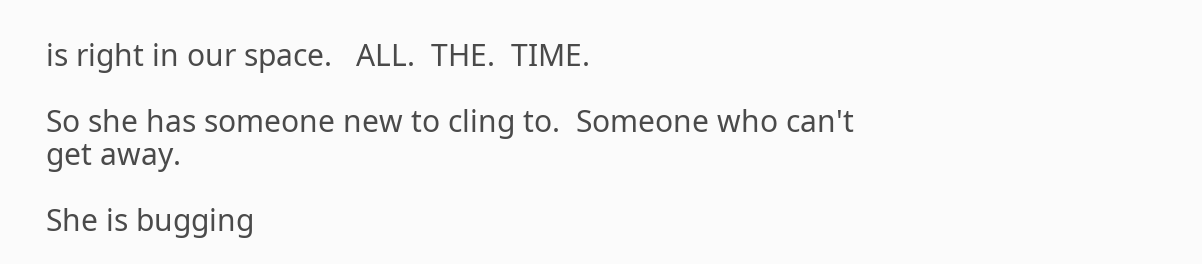is right in our space.   ALL.  THE.  TIME.

So she has someone new to cling to.  Someone who can't get away.

She is bugging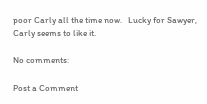poor Carly all the time now.   Lucky for Sawyer, Carly seems to like it.

No comments:

Post a Comment